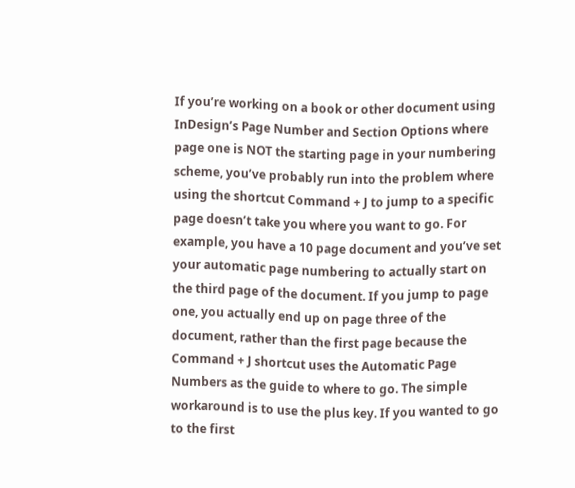If you’re working on a book or other document using InDesign’s Page Number and Section Options where page one is NOT the starting page in your numbering scheme, you’ve probably run into the problem where using the shortcut Command + J to jump to a specific page doesn’t take you where you want to go. For example, you have a 10 page document and you’ve set your automatic page numbering to actually start on the third page of the document. If you jump to page one, you actually end up on page three of the document, rather than the first page because the Command + J shortcut uses the Automatic Page Numbers as the guide to where to go. The simple workaround is to use the plus key. If you wanted to go to the first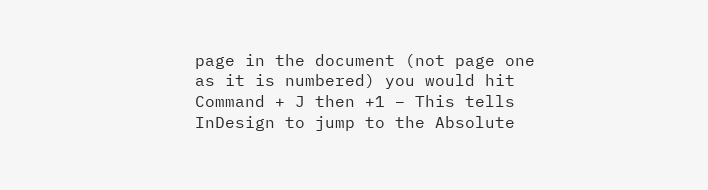page in the document (not page one as it is numbered) you would hit Command + J then +1 – This tells InDesign to jump to the Absolute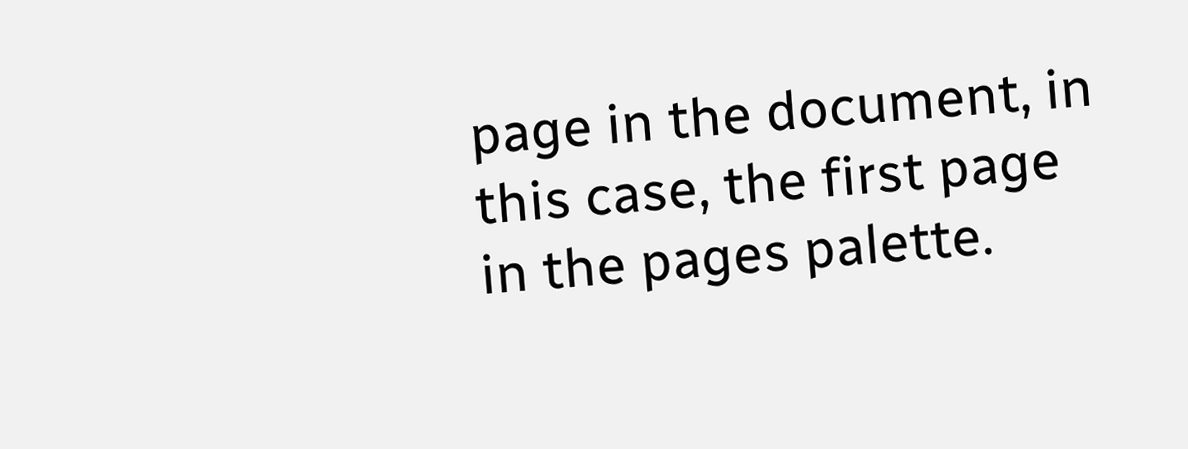page in the document, in this case, the first page in the pages palette.